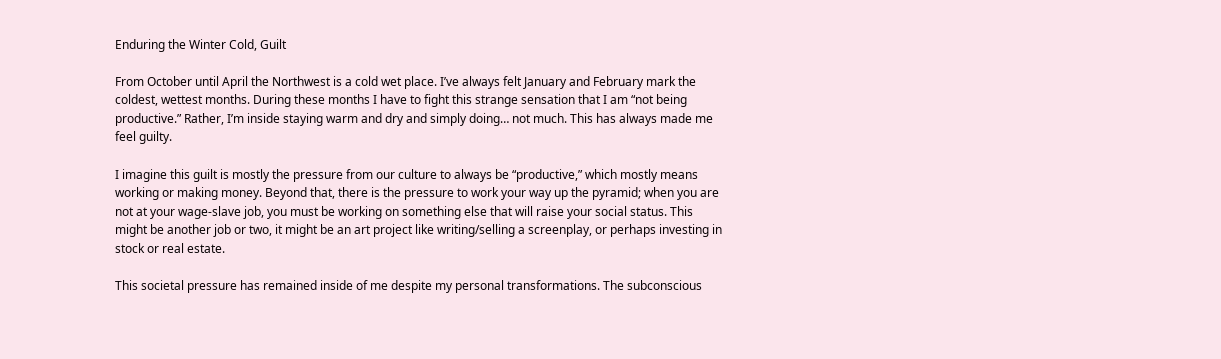Enduring the Winter Cold, Guilt

From October until April the Northwest is a cold wet place. I’ve always felt January and February mark the coldest, wettest months. During these months I have to fight this strange sensation that I am “not being productive.” Rather, I’m inside staying warm and dry and simply doing… not much. This has always made me feel guilty.

I imagine this guilt is mostly the pressure from our culture to always be “productive,” which mostly means working or making money. Beyond that, there is the pressure to work your way up the pyramid; when you are not at your wage-slave job, you must be working on something else that will raise your social status. This might be another job or two, it might be an art project like writing/selling a screenplay, or perhaps investing in stock or real estate.

This societal pressure has remained inside of me despite my personal transformations. The subconscious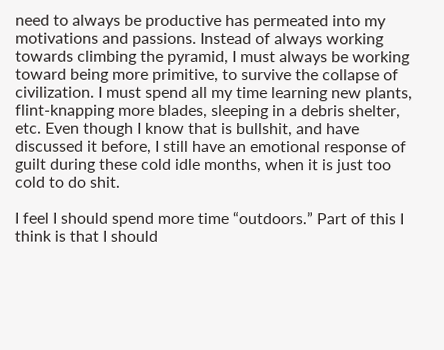need to always be productive has permeated into my motivations and passions. Instead of always working towards climbing the pyramid, I must always be working toward being more primitive, to survive the collapse of civilization. I must spend all my time learning new plants, flint-knapping more blades, sleeping in a debris shelter, etc. Even though I know that is bullshit, and have discussed it before, I still have an emotional response of guilt during these cold idle months, when it is just too cold to do shit.

I feel I should spend more time “outdoors.” Part of this I think is that I should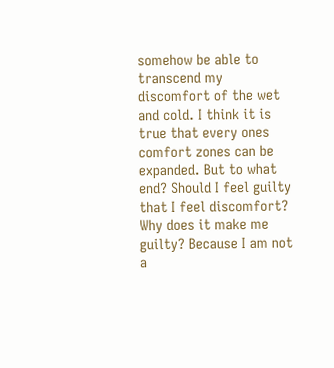somehow be able to transcend my discomfort of the wet and cold. I think it is true that every ones comfort zones can be expanded. But to what end? Should I feel guilty that I feel discomfort? Why does it make me guilty? Because I am not a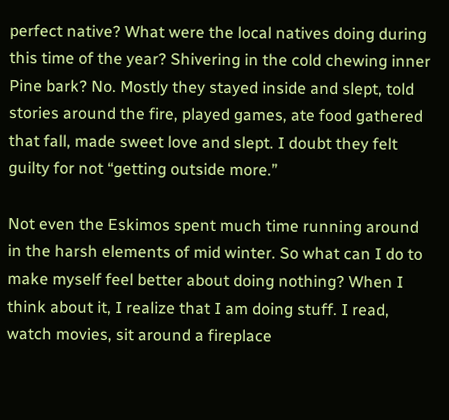perfect native? What were the local natives doing during this time of the year? Shivering in the cold chewing inner Pine bark? No. Mostly they stayed inside and slept, told stories around the fire, played games, ate food gathered that fall, made sweet love and slept. I doubt they felt guilty for not “getting outside more.”

Not even the Eskimos spent much time running around in the harsh elements of mid winter. So what can I do to make myself feel better about doing nothing? When I think about it, I realize that I am doing stuff. I read, watch movies, sit around a fireplace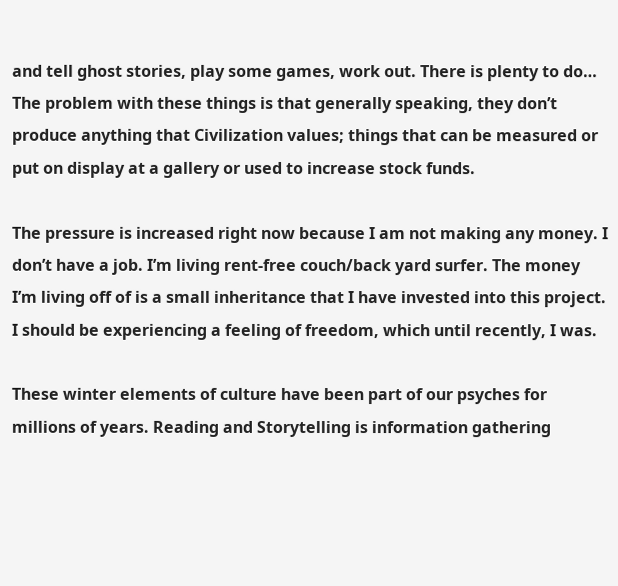and tell ghost stories, play some games, work out. There is plenty to do… The problem with these things is that generally speaking, they don’t produce anything that Civilization values; things that can be measured or put on display at a gallery or used to increase stock funds.

The pressure is increased right now because I am not making any money. I don’t have a job. I’m living rent-free couch/back yard surfer. The money I’m living off of is a small inheritance that I have invested into this project. I should be experiencing a feeling of freedom, which until recently, I was.

These winter elements of culture have been part of our psyches for millions of years. Reading and Storytelling is information gathering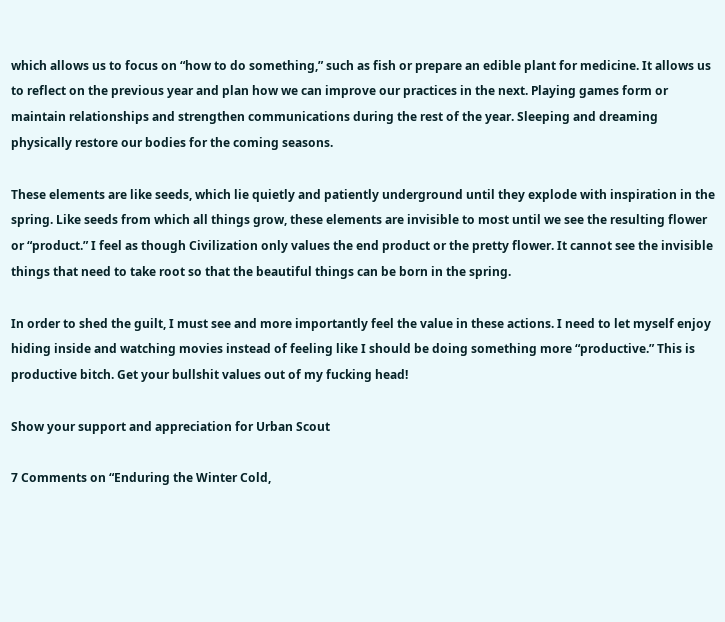which allows us to focus on “how to do something,” such as fish or prepare an edible plant for medicine. It allows us to reflect on the previous year and plan how we can improve our practices in the next. Playing games form or maintain relationships and strengthen communications during the rest of the year. Sleeping and dreaming physically restore our bodies for the coming seasons.

These elements are like seeds, which lie quietly and patiently underground until they explode with inspiration in the spring. Like seeds from which all things grow, these elements are invisible to most until we see the resulting flower or “product.” I feel as though Civilization only values the end product or the pretty flower. It cannot see the invisible things that need to take root so that the beautiful things can be born in the spring.

In order to shed the guilt, I must see and more importantly feel the value in these actions. I need to let myself enjoy hiding inside and watching movies instead of feeling like I should be doing something more “productive.” This is productive bitch. Get your bullshit values out of my fucking head!

Show your support and appreciation for Urban Scout

7 Comments on “Enduring the Winter Cold,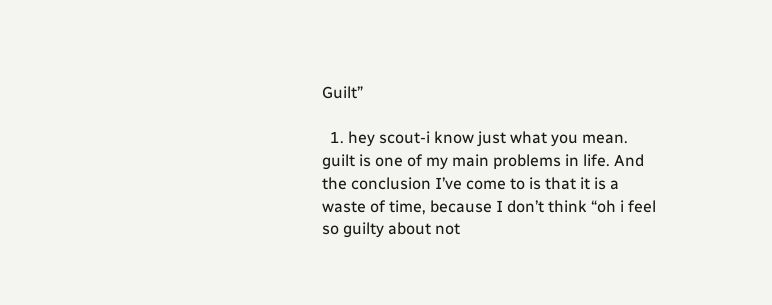Guilt”

  1. hey scout-i know just what you mean. guilt is one of my main problems in life. And the conclusion I’ve come to is that it is a waste of time, because I don’t think “oh i feel so guilty about not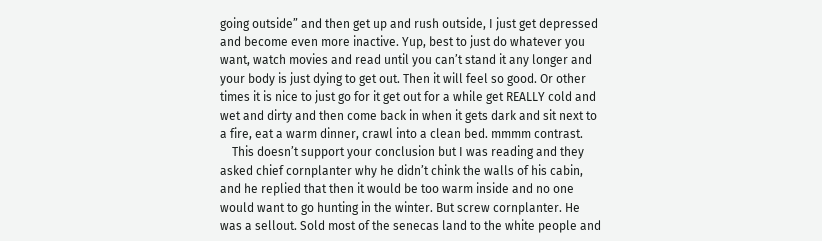going outside” and then get up and rush outside, I just get depressed and become even more inactive. Yup, best to just do whatever you want, watch movies and read until you can’t stand it any longer and your body is just dying to get out. Then it will feel so good. Or other times it is nice to just go for it get out for a while get REALLY cold and wet and dirty and then come back in when it gets dark and sit next to a fire, eat a warm dinner, crawl into a clean bed. mmmm contrast.
    This doesn’t support your conclusion but I was reading and they asked chief cornplanter why he didn’t chink the walls of his cabin, and he replied that then it would be too warm inside and no one would want to go hunting in the winter. But screw cornplanter. He was a sellout. Sold most of the senecas land to the white people and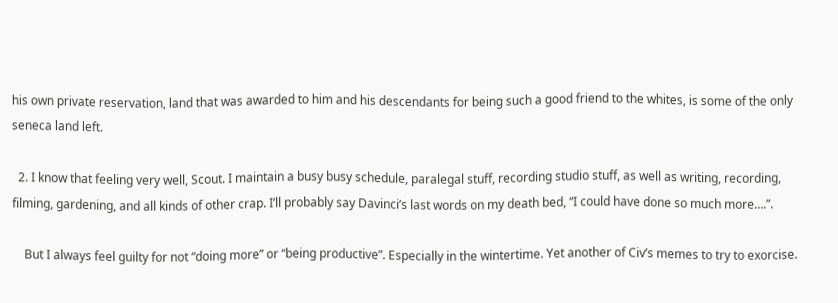his own private reservation, land that was awarded to him and his descendants for being such a good friend to the whites, is some of the only seneca land left.

  2. I know that feeling very well, Scout. I maintain a busy busy schedule, paralegal stuff, recording studio stuff, as well as writing, recording, filming, gardening, and all kinds of other crap. I’ll probably say Davinci’s last words on my death bed, “I could have done so much more….”.

    But I always feel guilty for not “doing more” or “being productive”. Especially in the wintertime. Yet another of Civ’s memes to try to exorcise.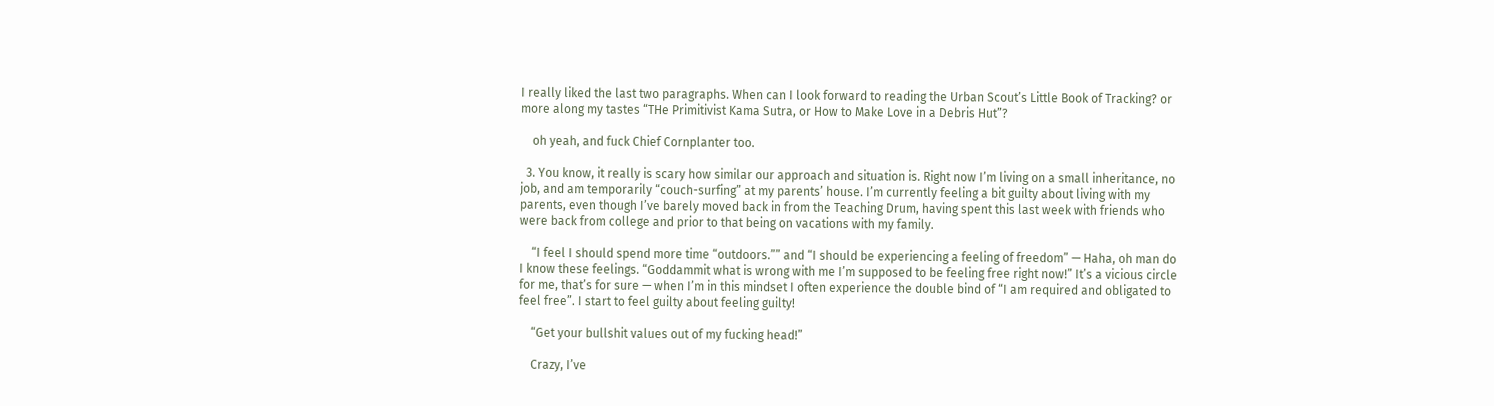I really liked the last two paragraphs. When can I look forward to reading the Urban Scout’s Little Book of Tracking? or more along my tastes “THe Primitivist Kama Sutra, or How to Make Love in a Debris Hut”?

    oh yeah, and fuck Chief Cornplanter too.

  3. You know, it really is scary how similar our approach and situation is. Right now I’m living on a small inheritance, no job, and am temporarily “couch-surfing” at my parents’ house. I’m currently feeling a bit guilty about living with my parents, even though I’ve barely moved back in from the Teaching Drum, having spent this last week with friends who were back from college and prior to that being on vacations with my family.

    “I feel I should spend more time “outdoors.”” and “I should be experiencing a feeling of freedom” — Haha, oh man do I know these feelings. “Goddammit what is wrong with me I’m supposed to be feeling free right now!” It’s a vicious circle for me, that’s for sure — when I’m in this mindset I often experience the double bind of “I am required and obligated to feel free”. I start to feel guilty about feeling guilty!

    “Get your bullshit values out of my fucking head!”

    Crazy, I’ve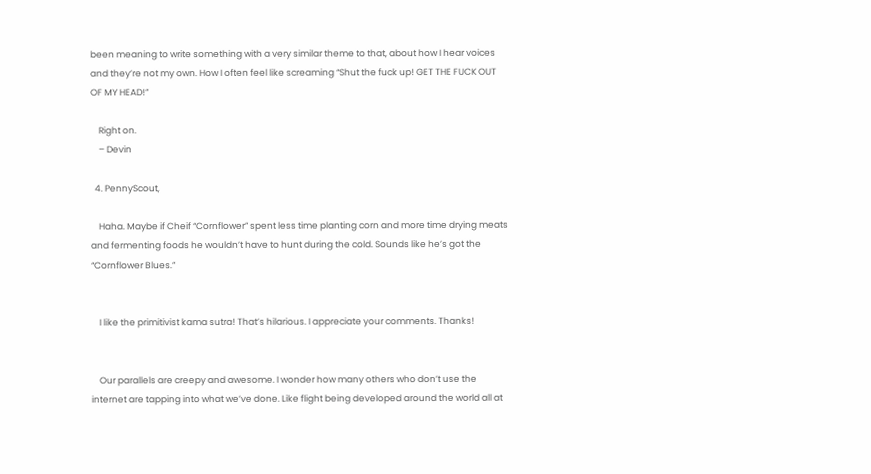been meaning to write something with a very similar theme to that, about how I hear voices and they’re not my own. How I often feel like screaming “Shut the fuck up! GET THE FUCK OUT OF MY HEAD!”

    Right on.
    – Devin

  4. PennyScout,

    Haha. Maybe if Cheif “Cornflower” spent less time planting corn and more time drying meats and fermenting foods he wouldn’t have to hunt during the cold. Sounds like he’s got the “Cornflower Blues.”


    I like the primitivist kama sutra! That’s hilarious. I appreciate your comments. Thanks!


    Our parallels are creepy and awesome. I wonder how many others who don’t use the internet are tapping into what we’ve done. Like flight being developed around the world all at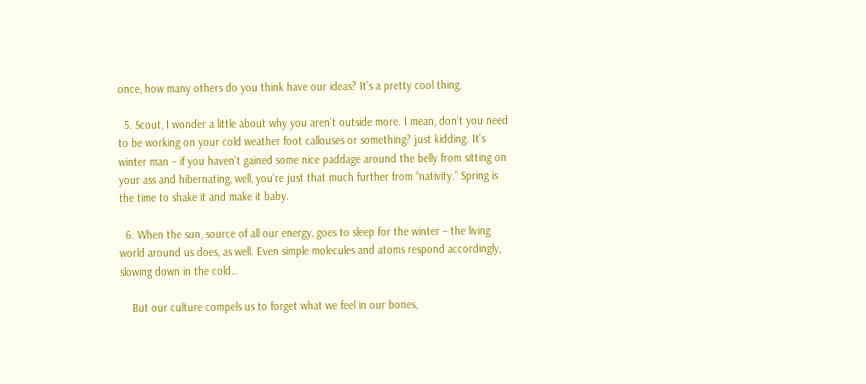once, how many others do you think have our ideas? It’s a pretty cool thing.

  5. Scout, I wonder a little about why you aren’t outside more. I mean, don’t you need to be working on your cold weather foot callouses or something? just kidding. It’s winter man – if you haven’t gained some nice paddage around the belly from sitting on your ass and hibernating, well, you’re just that much further from “nativity.” Spring is the time to shake it and make it baby.

  6. When the sun, source of all our energy, goes to sleep for the winter – the living world around us does, as well. Even simple molecules and atoms respond accordingly, slowing down in the cold…

    But our culture compels us to forget what we feel in our bones,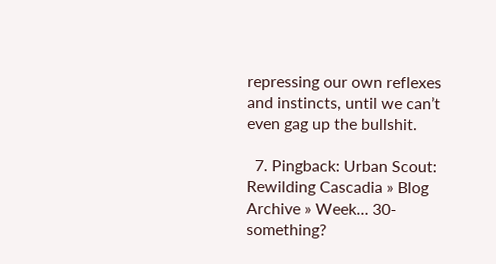repressing our own reflexes and instincts, until we can’t even gag up the bullshit.

  7. Pingback: Urban Scout: Rewilding Cascadia » Blog Archive » Week… 30-something?